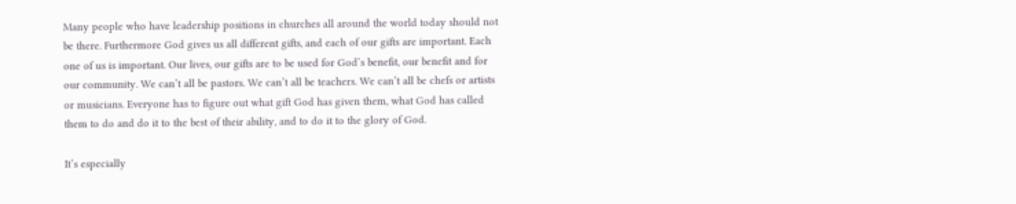Many people who have leadership positions in churches all around the world today should not be there. Furthermore God gives us all different gifts, and each of our gifts are important. Each one of us is important. Our lives, our gifts are to be used for God’s benefit, our benefit and for our community. We can’t all be pastors. We can’t all be teachers. We can’t all be chefs or artists or musicians. Everyone has to figure out what gift God has given them, what God has called them to do and do it to the best of their ability, and to do it to the glory of God.

It’s especially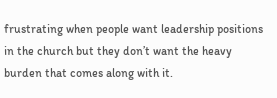frustrating when people want leadership positions in the church but they don’t want the heavy burden that comes along with it.